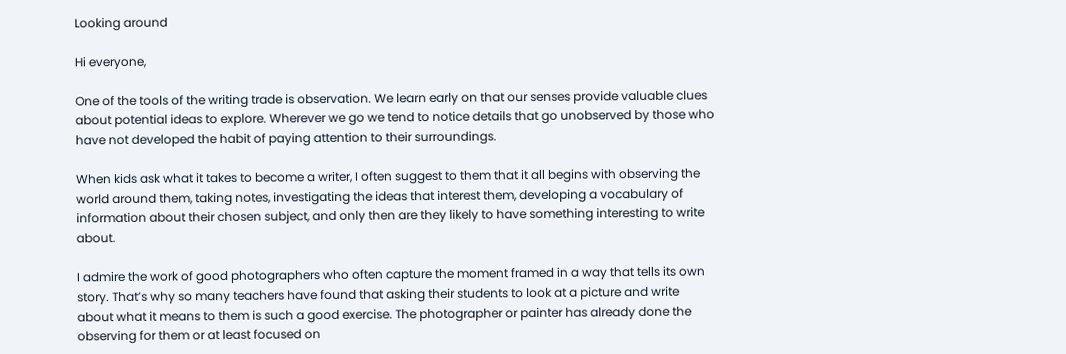Looking around

Hi everyone,

One of the tools of the writing trade is observation. We learn early on that our senses provide valuable clues about potential ideas to explore. Wherever we go we tend to notice details that go unobserved by those who have not developed the habit of paying attention to their surroundings.

When kids ask what it takes to become a writer, I often suggest to them that it all begins with observing the world around them, taking notes, investigating the ideas that interest them, developing a vocabulary of information about their chosen subject, and only then are they likely to have something interesting to write about.

I admire the work of good photographers who often capture the moment framed in a way that tells its own story. That’s why so many teachers have found that asking their students to look at a picture and write about what it means to them is such a good exercise. The photographer or painter has already done the observing for them or at least focused on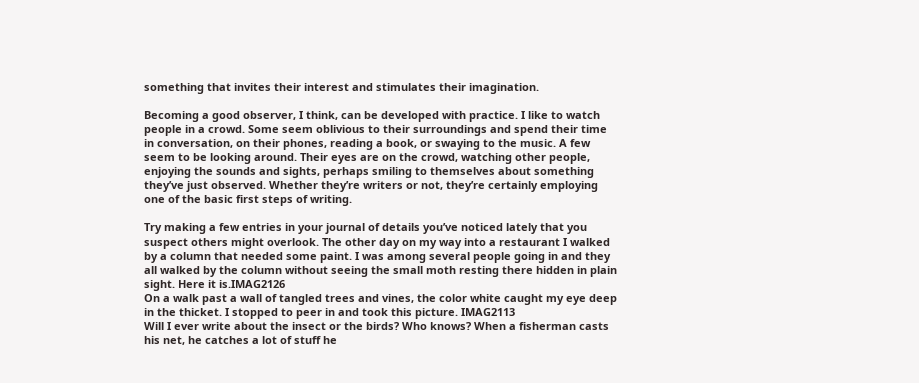something that invites their interest and stimulates their imagination.

Becoming a good observer, I think, can be developed with practice. I like to watch people in a crowd. Some seem oblivious to their surroundings and spend their time in conversation, on their phones, reading a book, or swaying to the music. A few seem to be looking around. Their eyes are on the crowd, watching other people, enjoying the sounds and sights, perhaps smiling to themselves about something they’ve just observed. Whether they’re writers or not, they’re certainly employing one of the basic first steps of writing.

Try making a few entries in your journal of details you’ve noticed lately that you suspect others might overlook. The other day on my way into a restaurant I walked by a column that needed some paint. I was among several people going in and they all walked by the column without seeing the small moth resting there hidden in plain sight. Here it is.IMAG2126
On a walk past a wall of tangled trees and vines, the color white caught my eye deep in the thicket. I stopped to peer in and took this picture. IMAG2113
Will I ever write about the insect or the birds? Who knows? When a fisherman casts his net, he catches a lot of stuff he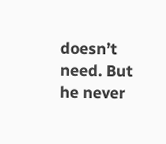doesn’t need. But he never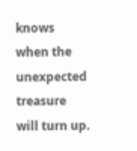knows when the unexpected treasure will turn up.